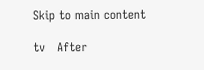Skip to main content

tv   After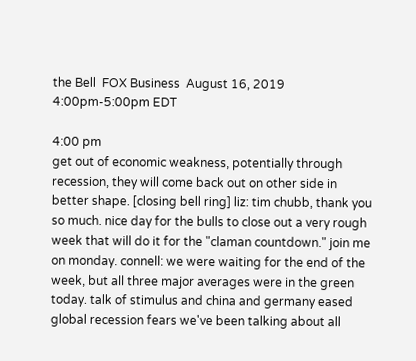the Bell  FOX Business  August 16, 2019 4:00pm-5:00pm EDT

4:00 pm
get out of economic weakness, potentially through recession, they will come back out on other side in better shape. [closing bell ring] liz: tim chubb, thank you so much. nice day for the bulls to close out a very rough week that will do it for the "claman countdown." join me on monday. connell: we were waiting for the end of the week, but all three major averages were in the green today. talk of stimulus and china and germany eased global recession fears we've been talking about all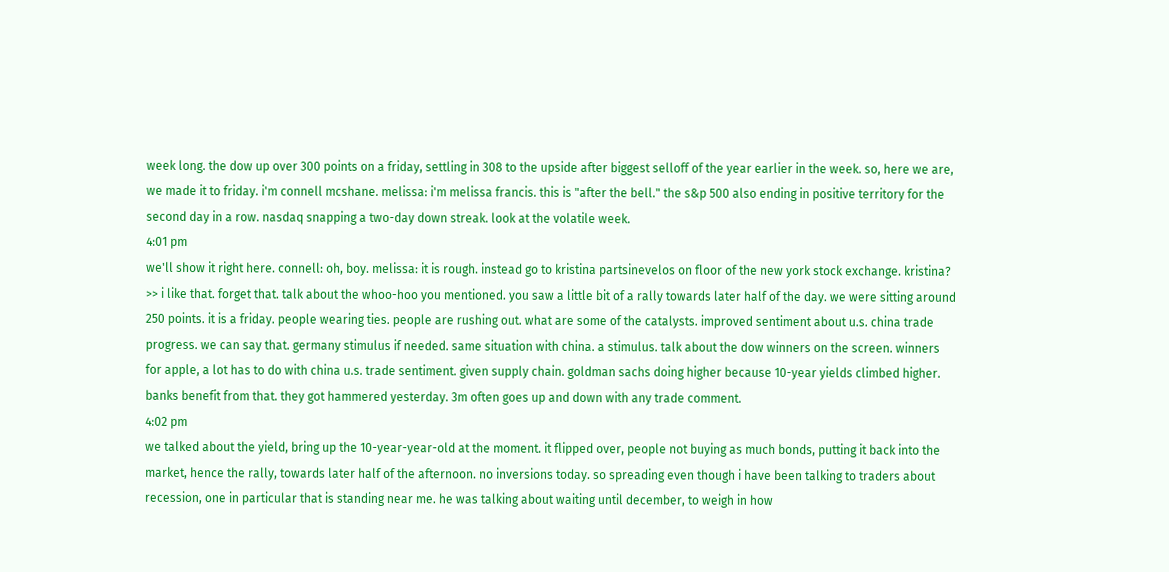week long. the dow up over 300 points on a friday, settling in 308 to the upside after biggest selloff of the year earlier in the week. so, here we are, we made it to friday. i'm connell mcshane. melissa: i'm melissa francis. this is "after the bell." the s&p 500 also ending in positive territory for the second day in a row. nasdaq snapping a two-day down streak. look at the volatile week.
4:01 pm
we'll show it right here. connell: oh, boy. melissa: it is rough. instead go to kristina partsinevelos on floor of the new york stock exchange. kristina? >> i like that. forget that. talk about the whoo-hoo you mentioned. you saw a little bit of a rally towards later half of the day. we were sitting around 250 points. it is a friday. people wearing ties. people are rushing out. what are some of the catalysts. improved sentiment about u.s. china trade progress. we can say that. germany stimulus if needed. same situation with china. a stimulus. talk about the dow winners on the screen. winners for apple, a lot has to do with china u.s. trade sentiment. given supply chain. goldman sachs doing higher because 10-year yields climbed higher. banks benefit from that. they got hammered yesterday. 3m often goes up and down with any trade comment.
4:02 pm
we talked about the yield, bring up the 10-year-year-old at the moment. it flipped over, people not buying as much bonds, putting it back into the market, hence the rally, towards later half of the afternoon. no inversions today. so spreading even though i have been talking to traders about recession, one in particular that is standing near me. he was talking about waiting until december, to weigh in how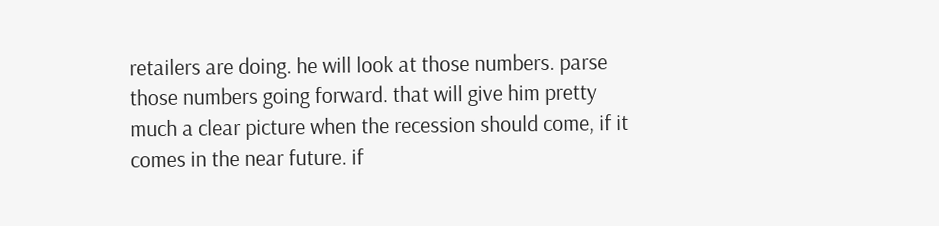retailers are doing. he will look at those numbers. parse those numbers going forward. that will give him pretty much a clear picture when the recession should come, if it comes in the near future. if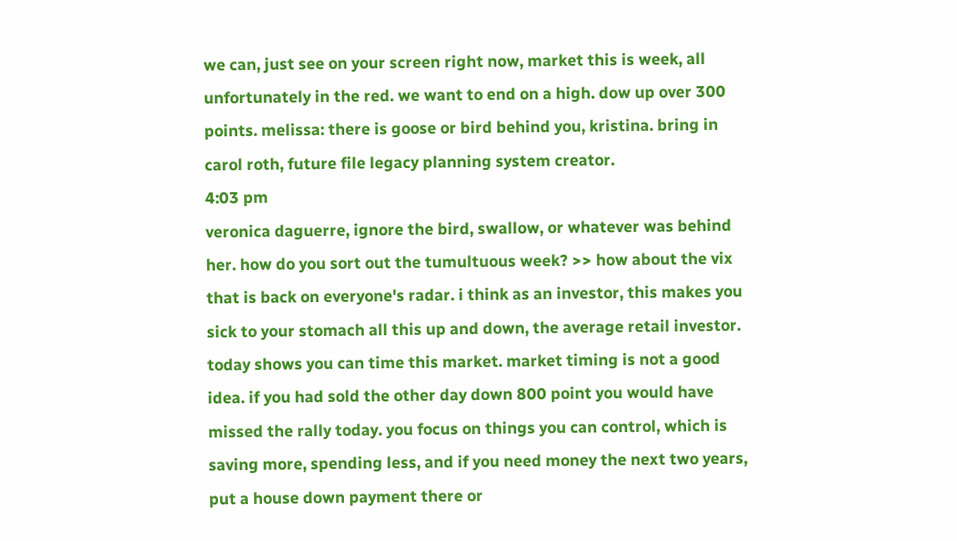we can, just see on your screen right now, market this is week, all unfortunately in the red. we want to end on a high. dow up over 300 points. melissa: there is goose or bird behind you, kristina. bring in carol roth, future file legacy planning system creator.
4:03 pm
veronica daguerre, ignore the bird, swallow, or whatever was behind her. how do you sort out the tumultuous week? >> how about the vix that is back on everyone's radar. i think as an investor, this makes you sick to your stomach all this up and down, the average retail investor. today shows you can time this market. market timing is not a good idea. if you had sold the other day down 800 point you would have missed the rally today. you focus on things you can control, which is saving more, spending less, and if you need money the next two years, put a house down payment there or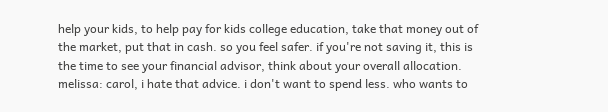help your kids, to help pay for kids college education, take that money out of the market, put that in cash. so you feel safer. if you're not saving it, this is the time to see your financial advisor, think about your overall allocation. melissa: carol, i hate that advice. i don't want to spend less. who wants to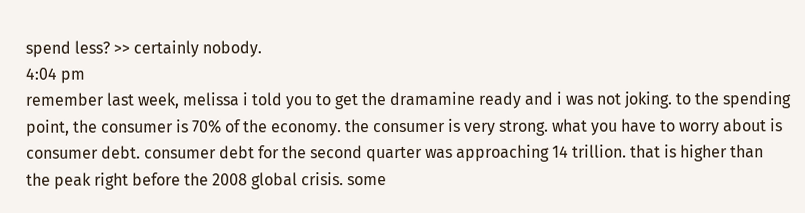spend less? >> certainly nobody.
4:04 pm
remember last week, melissa i told you to get the dramamine ready and i was not joking. to the spending point, the consumer is 70% of the economy. the consumer is very strong. what you have to worry about is consumer debt. consumer debt for the second quarter was approaching 14 trillion. that is higher than the peak right before the 2008 global crisis. some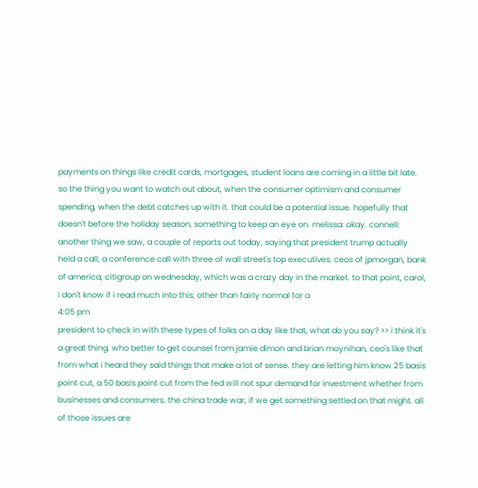payments on things like credit cards, mortgages, student loans are coming in a little bit late. so the thing you want to watch out about, when the consumer optimism and consumer spending, when the debt catches up with it. that could be a potential issue. hopefully that doesn't before the holiday season, something to keep an eye on. melissa: okay. connell: another thing we saw, a couple of reports out today, saying that president trump actually held a call, a conference call with three of wall street's top executives. ceos of jpmorgan, bank of america, citigroup on wednesday, which was a crazy day in the market. to that point, carol, i don't know if i read much into this, other than fairly normal for a
4:05 pm
president to check in with these types of folks on a day like that, what do you say? >> i think it's a great thing. who better to get counsel from jamie dimon and brian moynihan, ceo's like that from what i heard they said things that make a lot of sense. they are letting him know 25 basis point cut, a 50 basis point cut from the fed will not spur demand for investment whether from businesses and consumers. the china trade war, if we get something settled on that might. all of those issues are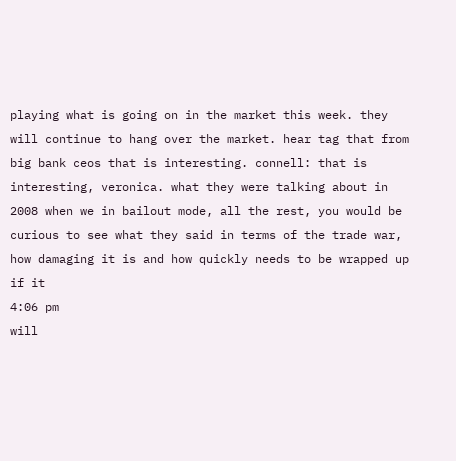playing what is going on in the market this week. they will continue to hang over the market. hear tag that from big bank ceos that is interesting. connell: that is interesting, veronica. what they were talking about in 2008 when we in bailout mode, all the rest, you would be curious to see what they said in terms of the trade war, how damaging it is and how quickly needs to be wrapped up if it
4:06 pm
will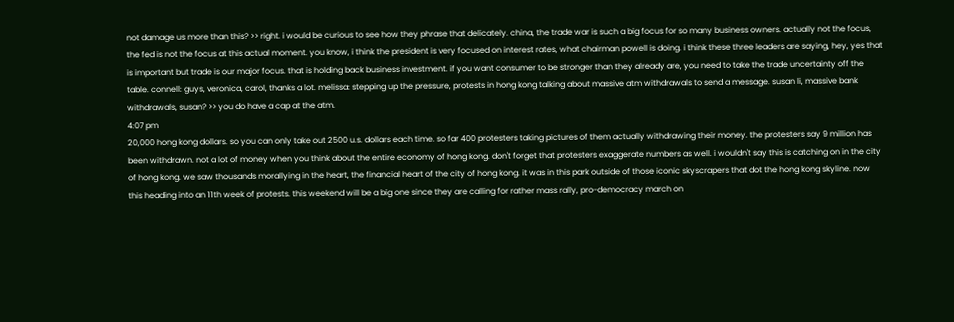not damage us more than this? >> right. i would be curious to see how they phrase that delicately. china, the trade war is such a big focus for so many business owners. actually not the focus, the fed is not the focus at this actual moment. you know, i think the president is very focused on interest rates, what chairman powell is doing. i think these three leaders are saying, hey, yes that is important but trade is our major focus. that is holding back business investment. if you want consumer to be stronger than they already are, you need to take the trade uncertainty off the table. connell: guys, veronica, carol, thanks a lot. melissa: stepping up the pressure, protests in hong kong talking about massive atm withdrawals to send a message. susan li, massive bank withdrawals, susan? >> you do have a cap at the atm.
4:07 pm
20,000 hong kong dollars. so you can only take out 2500 u.s. dollars each time. so far 400 protesters taking pictures of them actually withdrawing their money. the protesters say 9 million has been withdrawn. not a lot of money when you think about the entire economy of hong kong. don't forget that protesters exaggerate numbers as well. i wouldn't say this is catching on in the city of hong kong. we saw thousands morallying in the heart, the financial heart of the city of hong kong. it was in this park outside of those iconic skyscrapers that dot the hong kong skyline. now this heading into an 11th week of protests. this weekend will be a big one since they are calling for rather mass rally, pro-democracy march on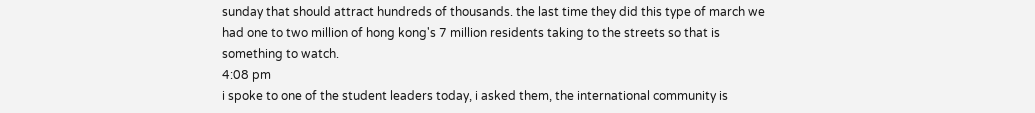sunday that should attract hundreds of thousands. the last time they did this type of march we had one to two million of hong kong's 7 million residents taking to the streets so that is something to watch.
4:08 pm
i spoke to one of the student leaders today, i asked them, the international community is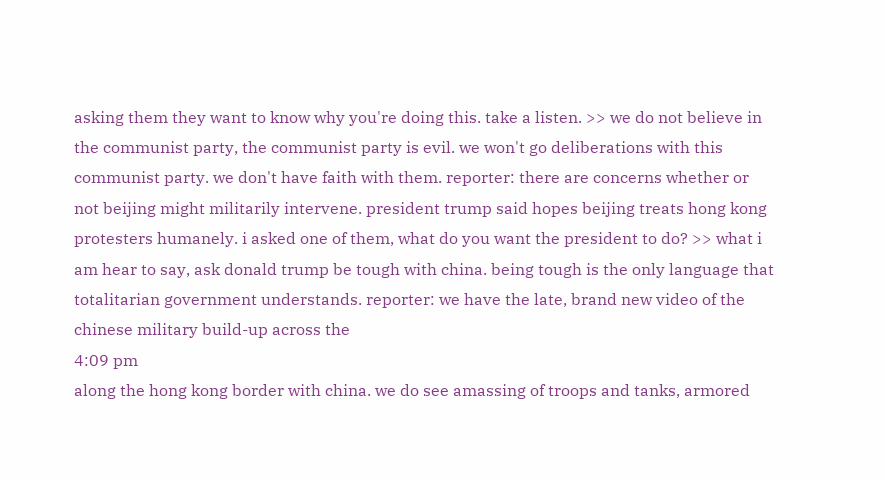asking them they want to know why you're doing this. take a listen. >> we do not believe in the communist party, the communist party is evil. we won't go deliberations with this communist party. we don't have faith with them. reporter: there are concerns whether or not beijing might militarily intervene. president trump said hopes beijing treats hong kong protesters humanely. i asked one of them, what do you want the president to do? >> what i am hear to say, ask donald trump be tough with china. being tough is the only language that totalitarian government understands. reporter: we have the late, brand new video of the chinese military build-up across the
4:09 pm
along the hong kong border with china. we do see amassing of troops and tanks, armored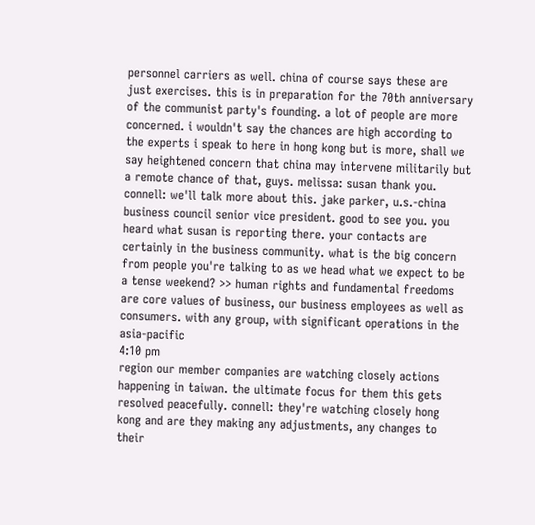personnel carriers as well. china of course says these are just exercises. this is in preparation for the 70th anniversary of the communist party's founding. a lot of people are more concerned. i wouldn't say the chances are high according to the experts i speak to here in hong kong but is more, shall we say heightened concern that china may intervene militarily but a remote chance of that, guys. melissa: susan thank you. connell: we'll talk more about this. jake parker, u.s.-china business council senior vice president. good to see you. you heard what susan is reporting there. your contacts are certainly in the business community. what is the big concern from people you're talking to as we head what we expect to be a tense weekend? >> human rights and fundamental freedoms are core values of business, our business employees as well as consumers. with any group, with significant operations in the asia-pacific
4:10 pm
region our member companies are watching closely actions happening in taiwan. the ultimate focus for them this gets resolved peacefully. connell: they're watching closely hong kong and are they making any adjustments, any changes to their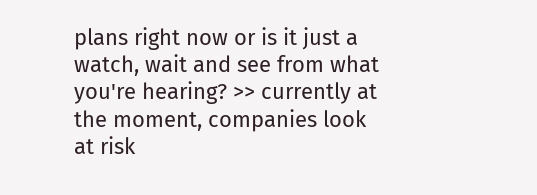plans right now or is it just a watch, wait and see from what you're hearing? >> currently at the moment, companies look at risk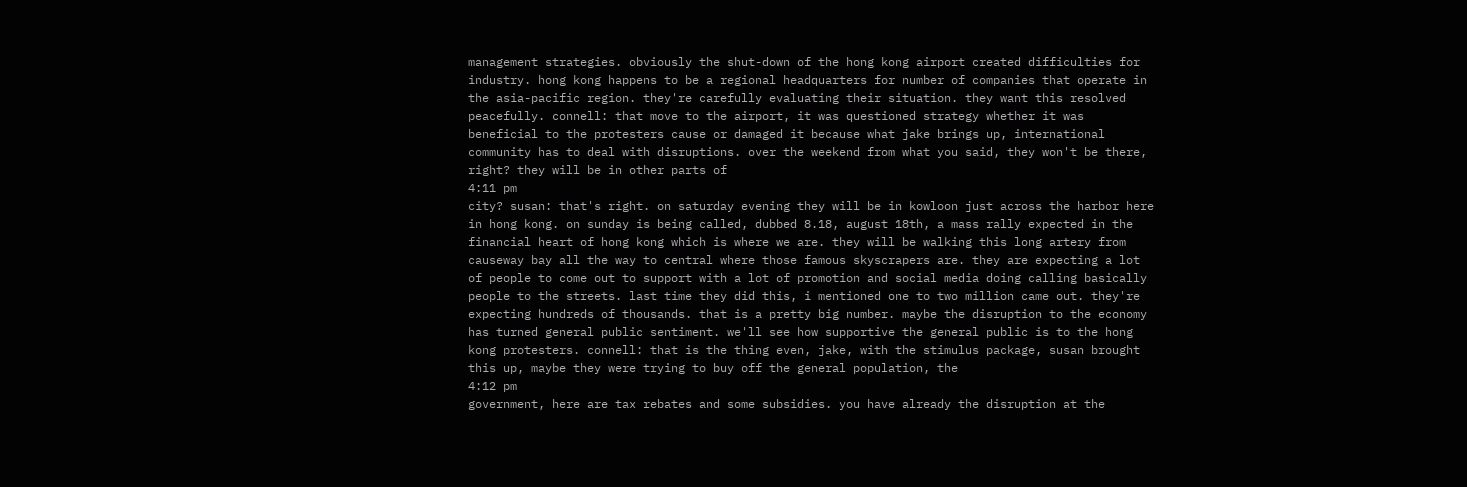management strategies. obviously the shut-down of the hong kong airport created difficulties for industry. hong kong happens to be a regional headquarters for number of companies that operate in the asia-pacific region. they're carefully evaluating their situation. they want this resolved peacefully. connell: that move to the airport, it was questioned strategy whether it was beneficial to the protesters cause or damaged it because what jake brings up, international community has to deal with disruptions. over the weekend from what you said, they won't be there, right? they will be in other parts of
4:11 pm
city? susan: that's right. on saturday evening they will be in kowloon just across the harbor here in hong kong. on sunday is being called, dubbed 8.18, august 18th, a mass rally expected in the financial heart of hong kong which is where we are. they will be walking this long artery from causeway bay all the way to central where those famous skyscrapers are. they are expecting a lot of people to come out to support with a lot of promotion and social media doing calling basically people to the streets. last time they did this, i mentioned one to two million came out. they're expecting hundreds of thousands. that is a pretty big number. maybe the disruption to the economy has turned general public sentiment. we'll see how supportive the general public is to the hong kong protesters. connell: that is the thing even, jake, with the stimulus package, susan brought this up, maybe they were trying to buy off the general population, the
4:12 pm
government, here are tax rebates and some subsidies. you have already the disruption at the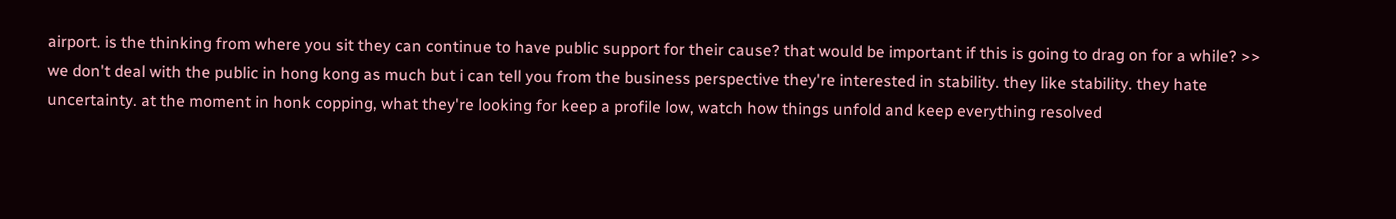airport. is the thinking from where you sit they can continue to have public support for their cause? that would be important if this is going to drag on for a while? >> we don't deal with the public in hong kong as much but i can tell you from the business perspective they're interested in stability. they like stability. they hate uncertainty. at the moment in honk copping, what they're looking for keep a profile low, watch how things unfold and keep everything resolved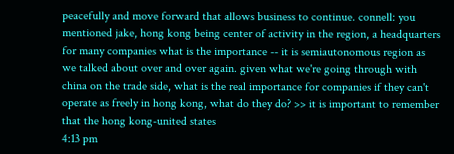peacefully and move forward that allows business to continue. connell: you mentioned jake, hong kong being center of activity in the region, a headquarters for many companies what is the importance -- it is semiautonomous region as we talked about over and over again. given what we're going through with china on the trade side, what is the real importance for companies if they can't operate as freely in hong kong, what do they do? >> it is important to remember that the hong kong-united states
4:13 pm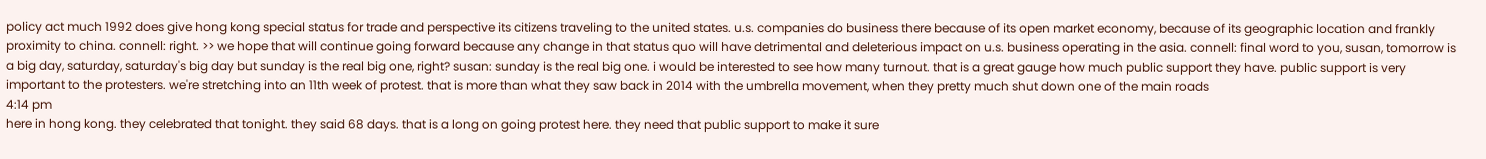policy act much 1992 does give hong kong special status for trade and perspective its citizens traveling to the united states. u.s. companies do business there because of its open market economy, because of its geographic location and frankly proximity to china. connell: right. >> we hope that will continue going forward because any change in that status quo will have detrimental and deleterious impact on u.s. business operating in the asia. connell: final word to you, susan, tomorrow is a big day, saturday, saturday's big day but sunday is the real big one, right? susan: sunday is the real big one. i would be interested to see how many turnout. that is a great gauge how much public support they have. public support is very important to the protesters. we're stretching into an 11th week of protest. that is more than what they saw back in 2014 with the umbrella movement, when they pretty much shut down one of the main roads
4:14 pm
here in hong kong. they celebrated that tonight. they said 68 days. that is a long on going protest here. they need that public support to make it sure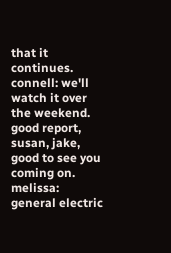that it continues. connell: we'll watch it over the weekend. good report, susan, jake, good to see you coming on. melissa: general electric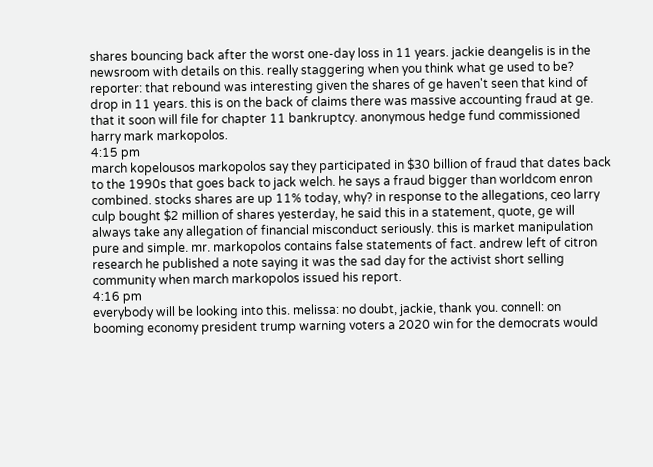shares bouncing back after the worst one-day loss in 11 years. jackie deangelis is in the newsroom with details on this. really staggering when you think what ge used to be? reporter: that rebound was interesting given the shares of ge haven't seen that kind of drop in 11 years. this is on the back of claims there was massive accounting fraud at ge. that it soon will file for chapter 11 bankruptcy. anonymous hedge fund commissioned harry mark markopolos.
4:15 pm
march kopelousos markopolos say they participated in $30 billion of fraud that dates back to the 1990s that goes back to jack welch. he says a fraud bigger than worldcom enron combined. stocks shares are up 11% today, why? in response to the allegations, ceo larry culp bought $2 million of shares yesterday, he said this in a statement, quote, ge will always take any allegation of financial misconduct seriously. this is market manipulation pure and simple. mr. markopolos contains false statements of fact. andrew left of citron research he published a note saying it was the sad day for the activist short selling community when march markopolos issued his report.
4:16 pm
everybody will be looking into this. melissa: no doubt, jackie, thank you. connell: on booming economy president trump warning voters a 2020 win for the democrats would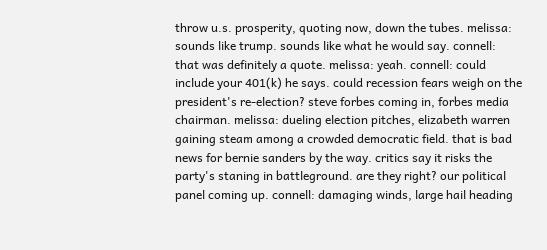throw u.s. prosperity, quoting now, down the tubes. melissa: sounds like trump. sounds like what he would say. connell: that was definitely a quote. melissa: yeah. connell: could include your 401(k) he says. could recession fears weigh on the president's re-election? steve forbes coming in, forbes media chairman. melissa: dueling election pitches, elizabeth warren gaining steam among a crowded democratic field. that is bad news for bernie sanders by the way. critics say it risks the party's staning in battleground. are they right? our political panel coming up. connell: damaging winds, large hail heading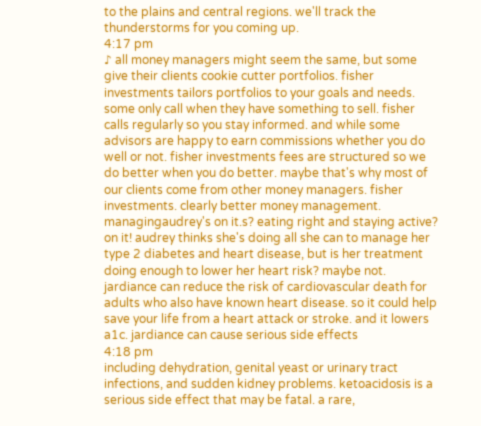to the plains and central regions. we'll track the thunderstorms for you coming up.
4:17 pm
♪ all money managers might seem the same, but some give their clients cookie cutter portfolios. fisher investments tailors portfolios to your goals and needs. some only call when they have something to sell. fisher calls regularly so you stay informed. and while some advisors are happy to earn commissions whether you do well or not. fisher investments fees are structured so we do better when you do better. maybe that's why most of our clients come from other money managers. fisher investments. clearly better money management. managingaudrey's on it.s? eating right and staying active? on it! audrey thinks she's doing all she can to manage her type 2 diabetes and heart disease, but is her treatment doing enough to lower her heart risk? maybe not. jardiance can reduce the risk of cardiovascular death for adults who also have known heart disease. so it could help save your life from a heart attack or stroke. and it lowers a1c. jardiance can cause serious side effects
4:18 pm
including dehydration, genital yeast or urinary tract infections, and sudden kidney problems. ketoacidosis is a serious side effect that may be fatal. a rare,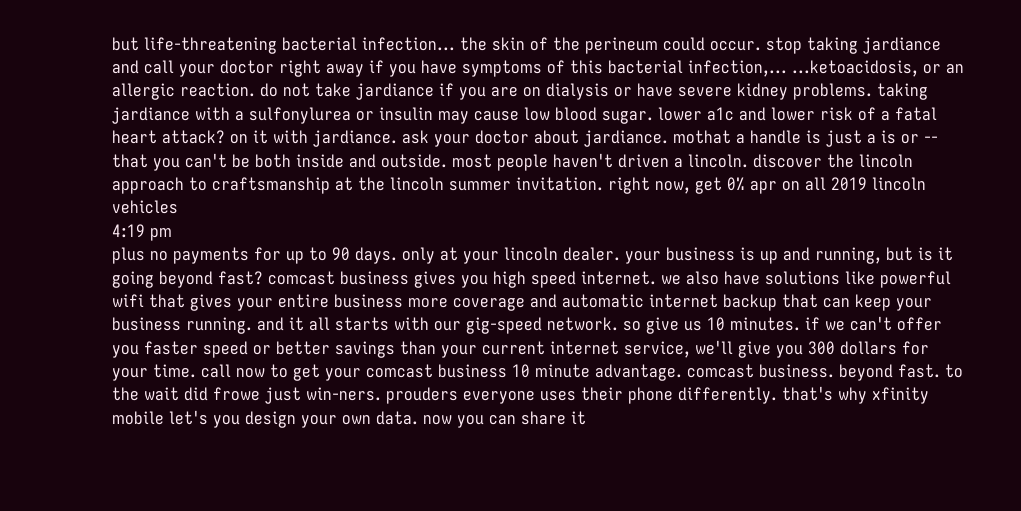but life-threatening bacterial infection... the skin of the perineum could occur. stop taking jardiance and call your doctor right away if you have symptoms of this bacterial infection,... ...ketoacidosis, or an allergic reaction. do not take jardiance if you are on dialysis or have severe kidney problems. taking jardiance with a sulfonylurea or insulin may cause low blood sugar. lower a1c and lower risk of a fatal heart attack? on it with jardiance. ask your doctor about jardiance. mothat a handle is just a is or -- that you can't be both inside and outside. most people haven't driven a lincoln. discover the lincoln approach to craftsmanship at the lincoln summer invitation. right now, get 0% apr on all 2019 lincoln vehicles
4:19 pm
plus no payments for up to 90 days. only at your lincoln dealer. your business is up and running, but is it going beyond fast? comcast business gives you high speed internet. we also have solutions like powerful wifi that gives your entire business more coverage and automatic internet backup that can keep your business running. and it all starts with our gig-speed network. so give us 10 minutes. if we can't offer you faster speed or better savings than your current internet service, we'll give you 300 dollars for your time. call now to get your comcast business 10 minute advantage. comcast business. beyond fast. to the wait did frowe just win-ners. prouders everyone uses their phone differently. that's why xfinity mobile let's you design your own data. now you can share it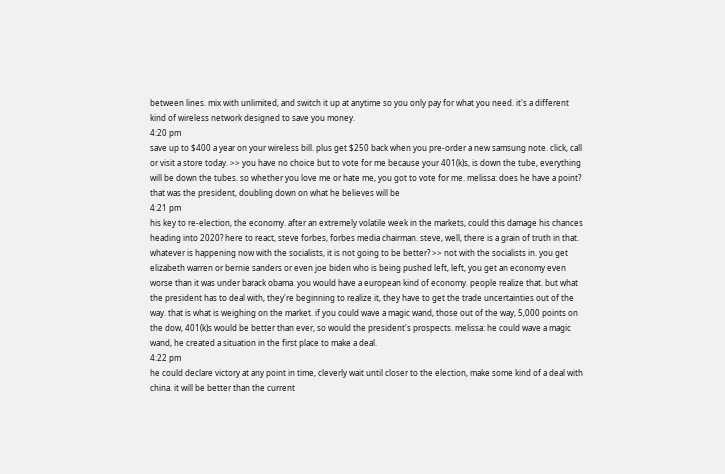between lines. mix with unlimited, and switch it up at anytime so you only pay for what you need. it's a different kind of wireless network designed to save you money.
4:20 pm
save up to $400 a year on your wireless bill. plus get $250 back when you pre-order a new samsung note. click, call or visit a store today. >> you have no choice but to vote for me because your 401(k)s, is down the tube, everything will be down the tubes. so whether you love me or hate me, you got to vote for me. melissa: does he have a point? that was the president, doubling down on what he believes will be
4:21 pm
his key to re-election, the economy. after an extremely volatile week in the markets, could this damage his chances heading into 2020? here to react, steve forbes, forbes media chairman. steve, well, there is a grain of truth in that. whatever is happening now with the socialists, it is not going to be better? >> not with the socialists in. you get elizabeth warren or bernie sanders or even joe biden who is being pushed left, left, you get an economy even worse than it was under barack obama. you would have a european kind of economy. people realize that. but what the president has to deal with, they're beginning to realize it, they have to get the trade uncertainties out of the way. that is what is weighing on the market. if you could wave a magic wand, those out of the way, 5,000 points on the dow, 401(k)s would be better than ever, so would the president's prospects. melissa: he could wave a magic wand, he created a situation in the first place to make a deal.
4:22 pm
he could declare victory at any point in time, cleverly wait until closer to the election, make some kind of a deal with china. it will be better than the current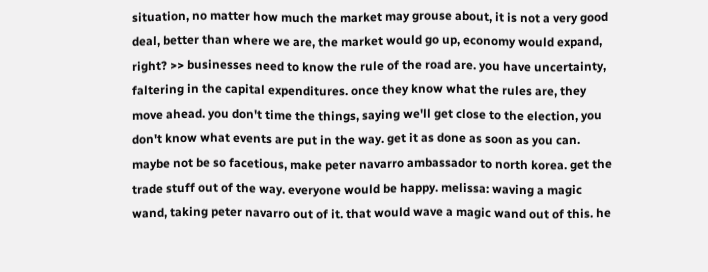situation, no matter how much the market may grouse about, it is not a very good deal, better than where we are, the market would go up, economy would expand, right? >> businesses need to know the rule of the road are. you have uncertainty, faltering in the capital expenditures. once they know what the rules are, they move ahead. you don't time the things, saying we'll get close to the election, you don't know what events are put in the way. get it as done as soon as you can. maybe not be so facetious, make peter navarro ambassador to north korea. get the trade stuff out of the way. everyone would be happy. melissa: waving a magic wand, taking peter navarro out of it. that would wave a magic wand out of this. he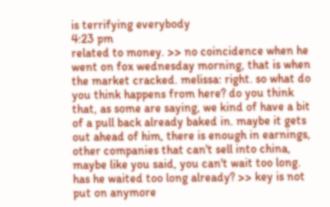is terrifying everybody
4:23 pm
related to money. >> no coincidence when he went on fox wednesday morning, that is when the market cracked. melissa: right. so what do you think happens from here? do you think that, as some are saying, we kind of have a bit of a pull back already baked in. maybe it gets out ahead of him, there is enough in earnings, other companies that can't sell into china, maybe like you said, you can't wait too long. has he waited too long already? >> key is not put on anymore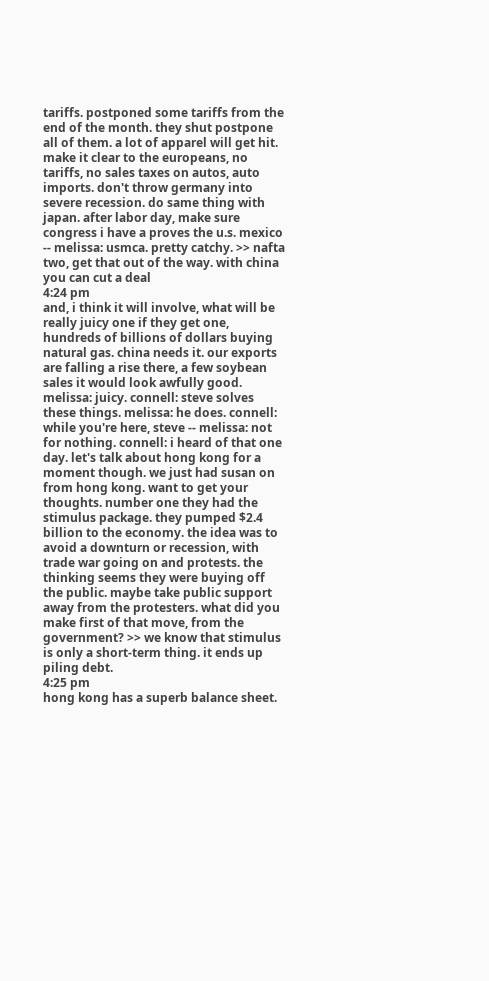tariffs. postponed some tariffs from the end of the month. they shut postpone all of them. a lot of apparel will get hit. make it clear to the europeans, no tariffs, no sales taxes on autos, auto imports. don't throw germany into severe recession. do same thing with japan. after labor day, make sure congress i have a proves the u.s. mexico -- melissa: usmca. pretty catchy. >> nafta two, get that out of the way. with china you can cut a deal
4:24 pm
and, i think it will involve, what will be really juicy one if they get one, hundreds of billions of dollars buying natural gas. china needs it. our exports are falling a rise there, a few soybean sales it would look awfully good. melissa: juicy. connell: steve solves these things. melissa: he does. connell: while you're here, steve -- melissa: not for nothing. connell: i heard of that one day. let's talk about hong kong for a moment though. we just had susan on from hong kong. want to get your thoughts. number one they had the stimulus package. they pumped $2.4 billion to the economy. the idea was to avoid a downturn or recession, with trade war going on and protests. the thinking seems they were buying off the public. maybe take public support away from the protesters. what did you make first of that move, from the government? >> we know that stimulus is only a short-term thing. it ends up piling debt.
4:25 pm
hong kong has a superb balance sheet.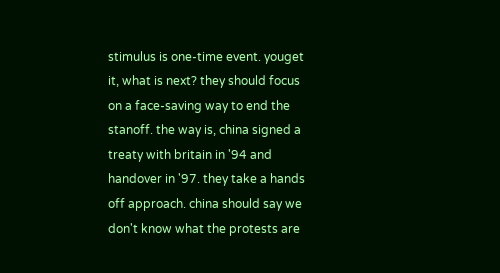stimulus is one-time event. youget it, what is next? they should focus on a face-saving way to end the stanoff. the way is, china signed a treaty with britain in '94 and handover in '97. they take a hands off approach. china should say we don't know what the protests are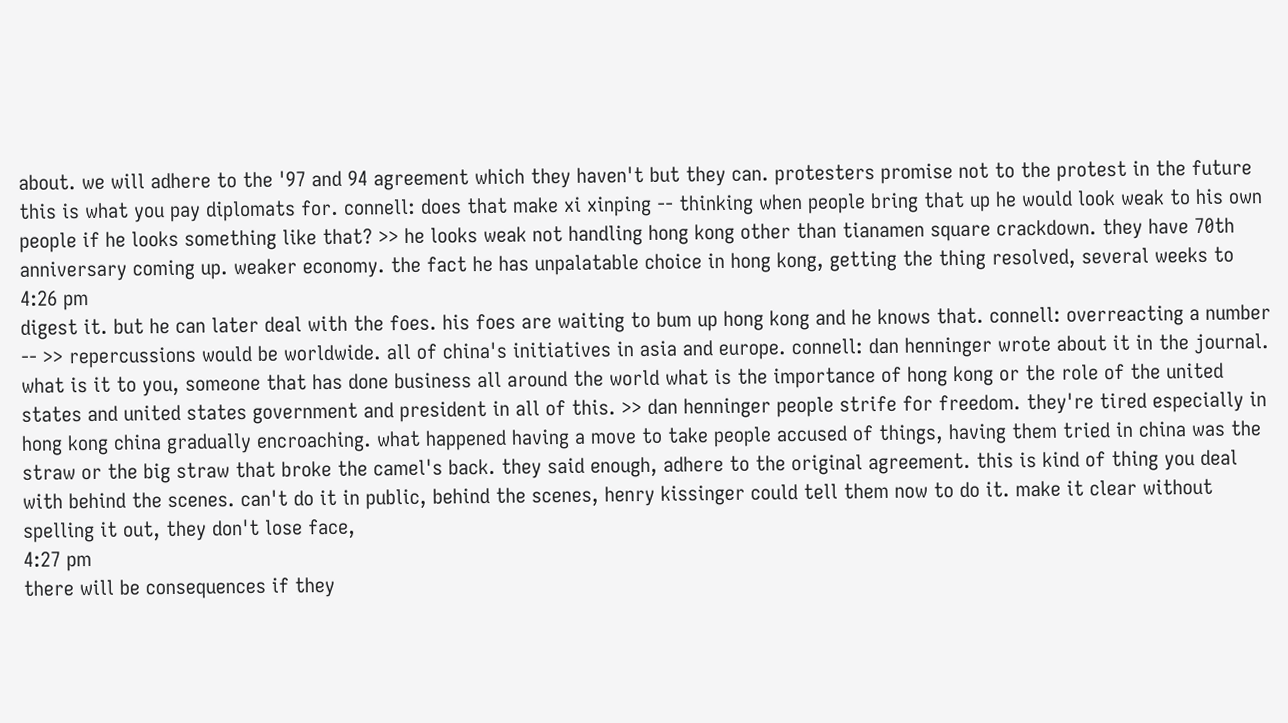about. we will adhere to the '97 and 94 agreement which they haven't but they can. protesters promise not to the protest in the future this is what you pay diplomats for. connell: does that make xi xinping -- thinking when people bring that up he would look weak to his own people if he looks something like that? >> he looks weak not handling hong kong other than tianamen square crackdown. they have 70th anniversary coming up. weaker economy. the fact he has unpalatable choice in hong kong, getting the thing resolved, several weeks to
4:26 pm
digest it. but he can later deal with the foes. his foes are waiting to bum up hong kong and he knows that. connell: overreacting a number -- >> repercussions would be worldwide. all of china's initiatives in asia and europe. connell: dan henninger wrote about it in the journal. what is it to you, someone that has done business all around the world what is the importance of hong kong or the role of the united states and united states government and president in all of this. >> dan henninger people strife for freedom. they're tired especially in hong kong china gradually encroaching. what happened having a move to take people accused of things, having them tried in china was the straw or the big straw that broke the camel's back. they said enough, adhere to the original agreement. this is kind of thing you deal with behind the scenes. can't do it in public, behind the scenes, henry kissinger could tell them now to do it. make it clear without spelling it out, they don't lose face,
4:27 pm
there will be consequences if they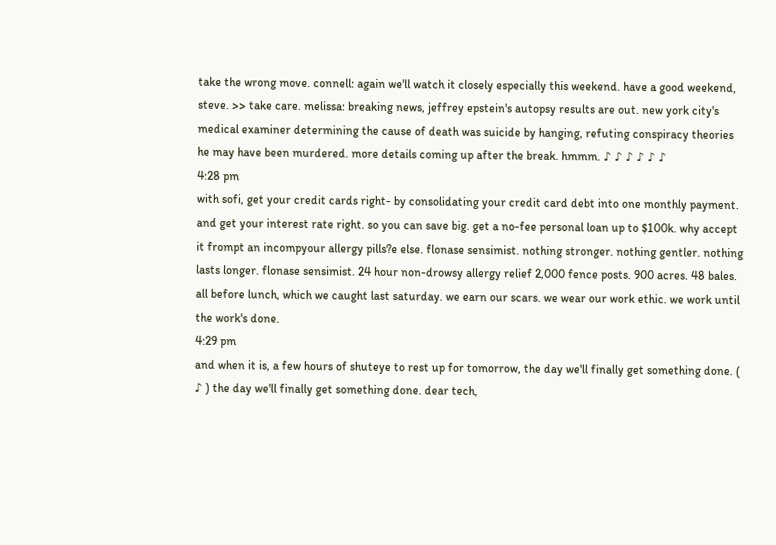take the wrong move. connell: again we'll watch it closely especially this weekend. have a good weekend, steve. >> take care. melissa: breaking news, jeffrey epstein's autopsy results are out. new york city's medical examiner determining the cause of death was suicide by hanging, refuting conspiracy theories he may have been murdered. more details coming up after the break. hmmm. ♪ ♪ ♪ ♪ ♪ ♪
4:28 pm
with sofi, get your credit cards right- by consolidating your credit card debt into one monthly payment. and get your interest rate right. so you can save big. get a no-fee personal loan up to $100k. why accept it frompt an incompyour allergy pills?e else. flonase sensimist. nothing stronger. nothing gentler. nothing lasts longer. flonase sensimist. 24 hour non-drowsy allergy relief 2,000 fence posts. 900 acres. 48 bales. all before lunch, which we caught last saturday. we earn our scars. we wear our work ethic. we work until the work's done.
4:29 pm
and when it is, a few hours of shuteye to rest up for tomorrow, the day we'll finally get something done. ( ♪ ) the day we'll finally get something done. dear tech,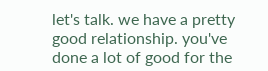let's talk. we have a pretty good relationship. you've done a lot of good for the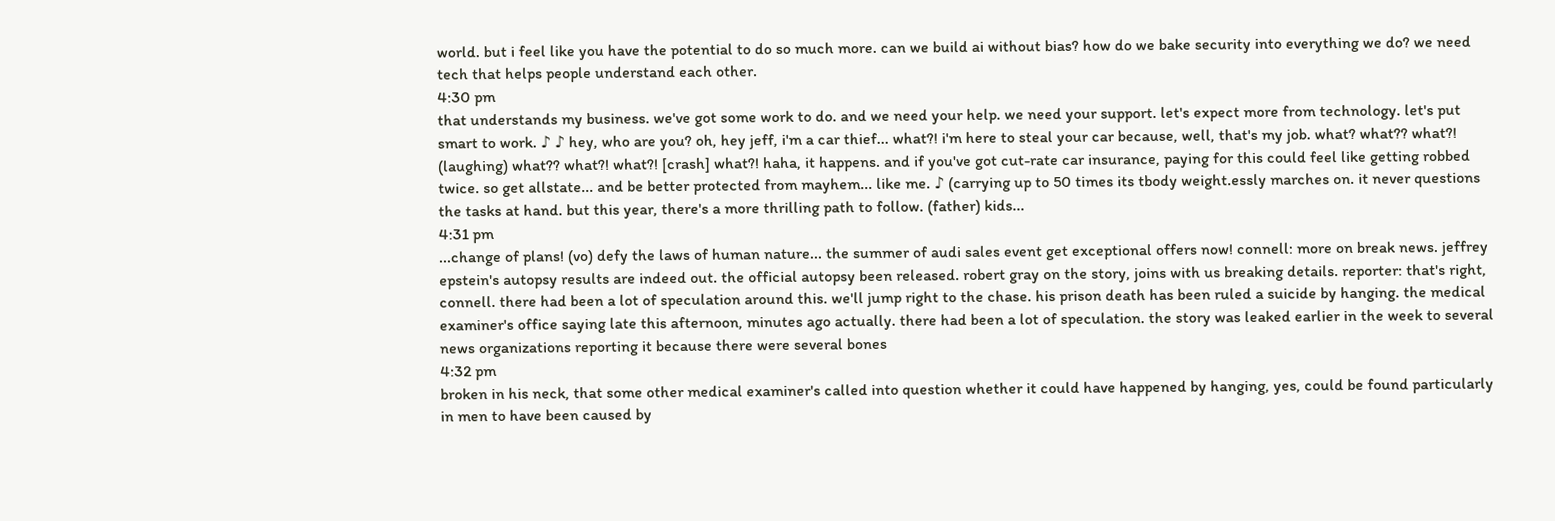world. but i feel like you have the potential to do so much more. can we build ai without bias? how do we bake security into everything we do? we need tech that helps people understand each other.
4:30 pm
that understands my business. we've got some work to do. and we need your help. we need your support. let's expect more from technology. let's put smart to work. ♪ ♪ hey, who are you? oh, hey jeff, i'm a car thief... what?! i'm here to steal your car because, well, that's my job. what? what?? what?! (laughing) what?? what?! what?! [crash] what?! haha, it happens. and if you've got cut-rate car insurance, paying for this could feel like getting robbed twice. so get allstate... and be better protected from mayhem... like me. ♪ (carrying up to 50 times its tbody weight.essly marches on. it never questions the tasks at hand. but this year, there's a more thrilling path to follow. (father) kids...
4:31 pm
...change of plans! (vo) defy the laws of human nature... the summer of audi sales event get exceptional offers now! connell: more on break news. jeffrey epstein's autopsy results are indeed out. the official autopsy been released. robert gray on the story, joins with us breaking details. reporter: that's right, connell. there had been a lot of speculation around this. we'll jump right to the chase. his prison death has been ruled a suicide by hanging. the medical examiner's office saying late this afternoon, minutes ago actually. there had been a lot of speculation. the story was leaked earlier in the week to several news organizations reporting it because there were several bones
4:32 pm
broken in his neck, that some other medical examiner's called into question whether it could have happened by hanging, yes, could be found particularly in men to have been caused by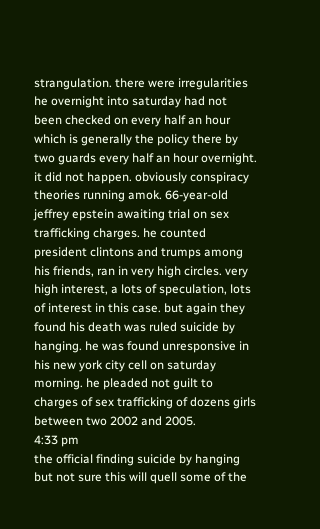strangulation. there were irregularities he overnight into saturday had not been checked on every half an hour which is generally the policy there by two guards every half an hour overnight. it did not happen. obviously conspiracy theories running amok. 66-year-old jeffrey epstein awaiting trial on sex trafficking charges. he counted president clintons and trumps among his friends, ran in very high circles. very high interest, a lots of speculation, lots of interest in this case. but again they found his death was ruled suicide by hanging. he was found unresponsive in his new york city cell on saturday morning. he pleaded not guilt to charges of sex trafficking of dozens girls between two 2002 and 2005.
4:33 pm
the official finding suicide by hanging but not sure this will quell some of the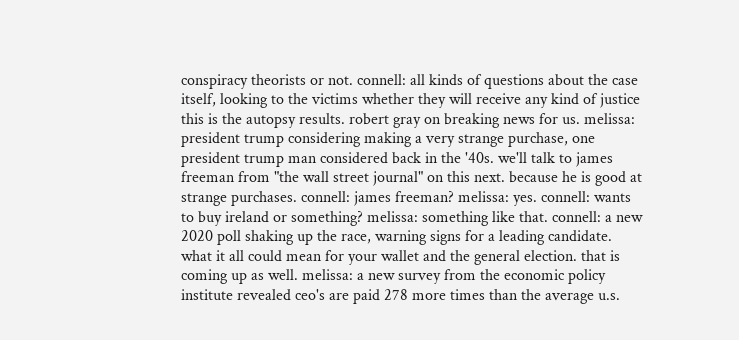conspiracy theorists or not. connell: all kinds of questions about the case itself, looking to the victims whether they will receive any kind of justice this is the autopsy results. robert gray on breaking news for us. melissa: president trump considering making a very strange purchase, one president trump man considered back in the '40s. we'll talk to james freeman from "the wall street journal" on this next. because he is good at strange purchases. connell: james freeman? melissa: yes. connell: wants to buy ireland or something? melissa: something like that. connell: a new 2020 poll shaking up the race, warning signs for a leading candidate. what it all could mean for your wallet and the general election. that is coming up as well. melissa: a new survey from the economic policy institute revealed ceo's are paid 278 more times than the average u.s.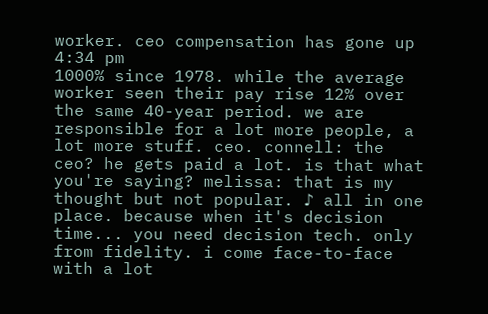worker. ceo compensation has gone up
4:34 pm
1000% since 1978. while the average worker seen their pay rise 12% over the same 40-year period. we are responsible for a lot more people, a lot more stuff. ceo. connell: the ceo? he gets paid a lot. is that what you're saying? melissa: that is my thought but not popular. ♪ all in one place. because when it's decision time... you need decision tech. only from fidelity. i come face-to-face with a lot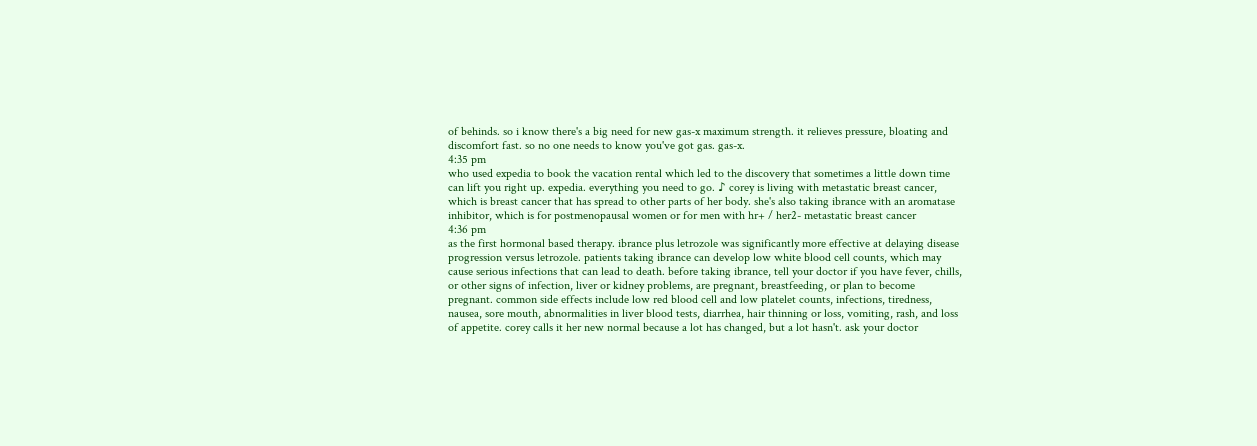of behinds. so i know there's a big need for new gas-x maximum strength. it relieves pressure, bloating and discomfort fast. so no one needs to know you've got gas. gas-x.
4:35 pm
who used expedia to book the vacation rental which led to the discovery that sometimes a little down time can lift you right up. expedia. everything you need to go. ♪ corey is living with metastatic breast cancer, which is breast cancer that has spread to other parts of her body. she's also taking ibrance with an aromatase inhibitor, which is for postmenopausal women or for men with hr+ / her2- metastatic breast cancer
4:36 pm
as the first hormonal based therapy. ibrance plus letrozole was significantly more effective at delaying disease progression versus letrozole. patients taking ibrance can develop low white blood cell counts, which may cause serious infections that can lead to death. before taking ibrance, tell your doctor if you have fever, chills, or other signs of infection, liver or kidney problems, are pregnant, breastfeeding, or plan to become pregnant. common side effects include low red blood cell and low platelet counts, infections, tiredness, nausea, sore mouth, abnormalities in liver blood tests, diarrhea, hair thinning or loss, vomiting, rash, and loss of appetite. corey calls it her new normal because a lot has changed, but a lot hasn't. ask your doctor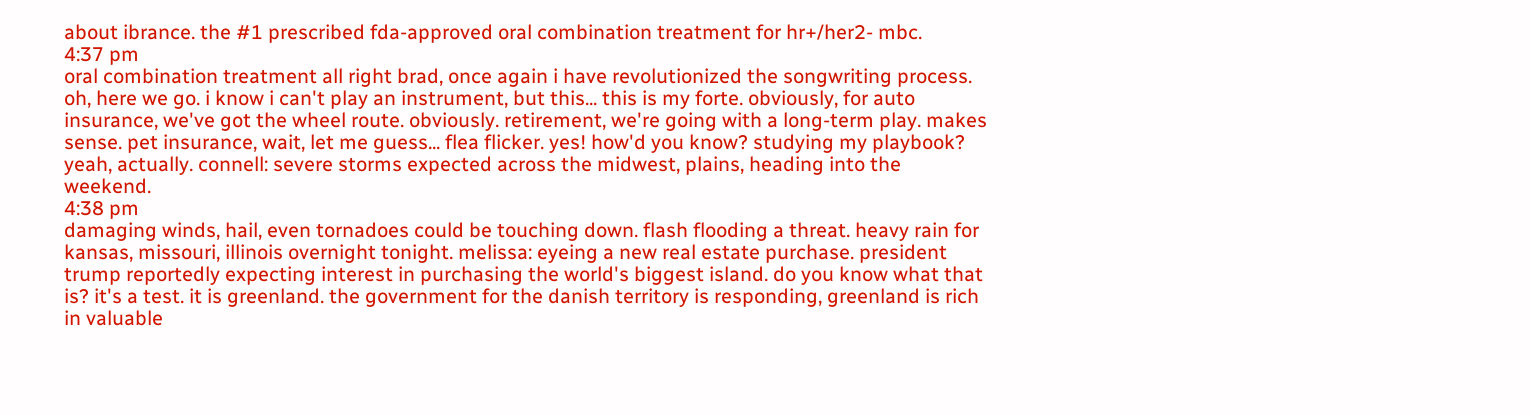about ibrance. the #1 prescribed fda-approved oral combination treatment for hr+/her2- mbc.
4:37 pm
oral combination treatment all right brad, once again i have revolutionized the songwriting process. oh, here we go. i know i can't play an instrument, but this... this is my forte. obviously, for auto insurance, we've got the wheel route. obviously. retirement, we're going with a long-term play. makes sense. pet insurance, wait, let me guess... flea flicker. yes! how'd you know? studying my playbook? yeah, actually. connell: severe storms expected across the midwest, plains, heading into the weekend.
4:38 pm
damaging winds, hail, even tornadoes could be touching down. flash flooding a threat. heavy rain for kansas, missouri, illinois overnight tonight. melissa: eyeing a new real estate purchase. president trump reportedly expecting interest in purchasing the world's biggest island. do you know what that is? it's a test. it is greenland. the government for the danish territory is responding, greenland is rich in valuable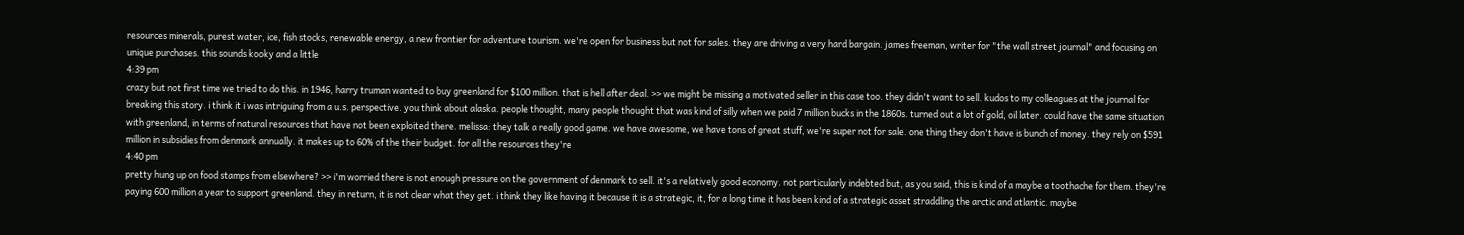resources minerals, purest water, ice, fish stocks, renewable energy, a new frontier for adventure tourism. we're open for business but not for sales. they are driving a very hard bargain. james freeman, writer for "the wall street journal" and focusing on unique purchases. this sounds kooky and a little
4:39 pm
crazy but not first time we tried to do this. in 1946, harry truman wanted to buy greenland for $100 million. that is hell after deal. >> we might be missing a motivated seller in this case too. they didn't want to sell. kudos to my colleagues at the journal for breaking this story. i think it i was intriguing from a u.s. perspective. you think about alaska. people thought, many people thought that was kind of silly when we paid 7 million bucks in the 1860s. turned out a lot of gold, oil later. could have the same situation with greenland, in terms of natural resources that have not been exploited there. melissa: they talk a really good game. we have awesome, we have tons of great stuff, we're super not for sale. one thing they don't have is bunch of money. they rely on $591 million in subsidies from denmark annually. it makes up to 60% of the their budget. for all the resources they're
4:40 pm
pretty hung up on food stamps from elsewhere? >> i'm worried there is not enough pressure on the government of denmark to sell. it's a relatively good economy. not particularly indebted but, as you said, this is kind of a maybe a toothache for them. they're paying 600 million a year to support greenland. they in return, it is not clear what they get. i think they like having it because it is a strategic, it, for a long time it has been kind of a strategic asset straddling the arctic and atlantic. maybe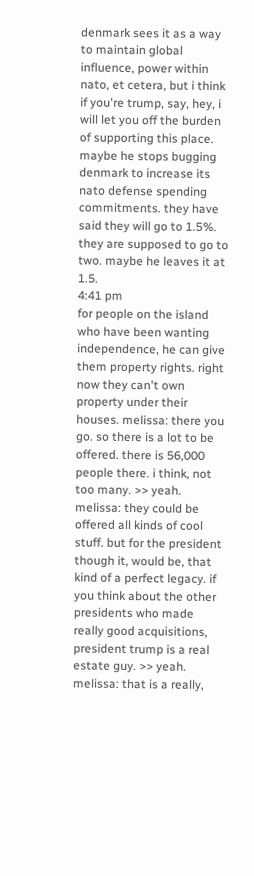denmark sees it as a way to maintain global influence, power within nato, et cetera, but i think if you're trump, say, hey, i will let you off the burden of supporting this place. maybe he stops bugging denmark to increase its nato defense spending commitments. they have said they will go to 1.5%. they are supposed to go to two. maybe he leaves it at 1.5.
4:41 pm
for people on the island who have been wanting independence, he can give them property rights. right now they can't own property under their houses. melissa: there you go. so there is a lot to be offered. there is 56,000 people there. i think, not too many. >> yeah. melissa: they could be offered all kinds of cool stuff. but for the president though it, would be, that kind of a perfect legacy. if you think about the other presidents who made really good acquisitions, president trump is a real estate guy. >> yeah. melissa: that is a really,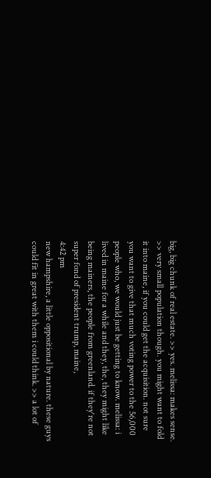big, big chunk of real estate. >> yes. melissa: makes sense. >> very small population though. you might want to fold it into maine, if you could get the acquisition. not sure you want to give that much voting power to the 56,000 people who, we would just be getting to know. melissa: i lived in maine for a while and they, the, they might like being mainers, the people from greenland. if they're not super fond of president trump, maine,
4:42 pm
new hampshire, a little oppositional by nature. these guys could fit in great with them i could think. >> a lot of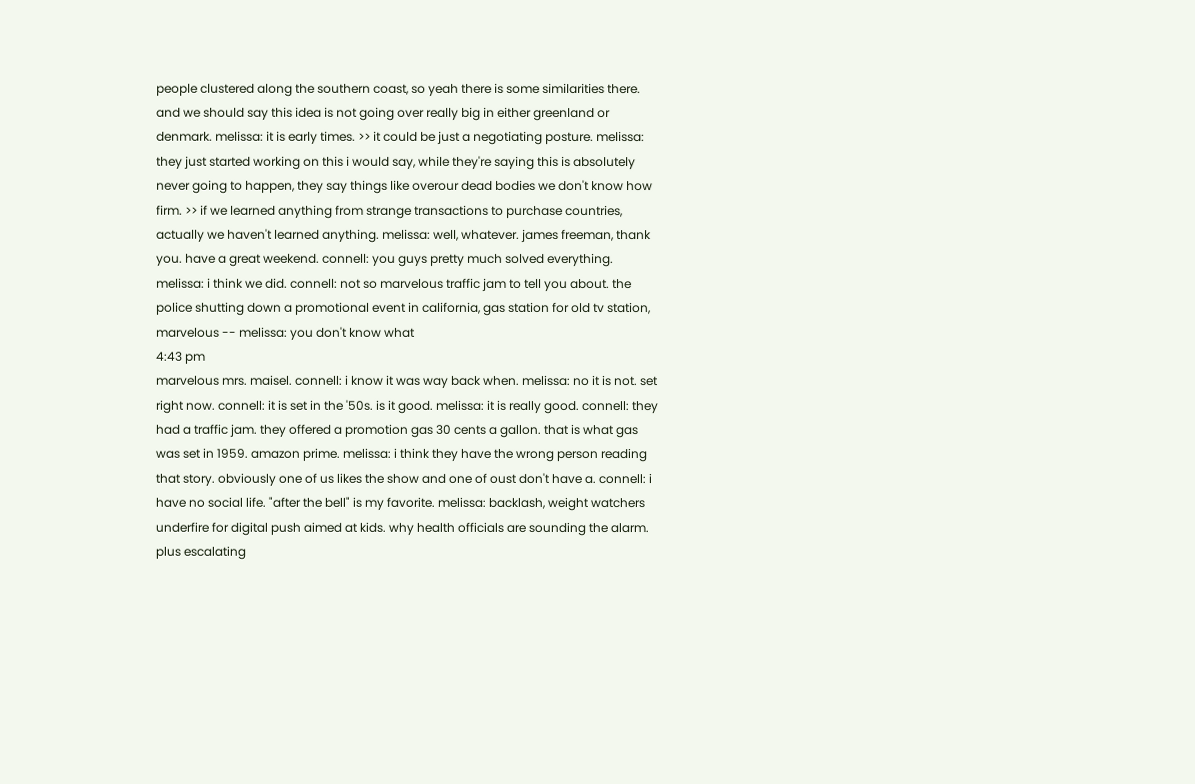people clustered along the southern coast, so yeah there is some similarities there. and we should say this idea is not going over really big in either greenland or denmark. melissa: it is early times. >> it could be just a negotiating posture. melissa: they just started working on this i would say, while they're saying this is absolutely never going to happen, they say things like overour dead bodies we don't know how firm. >> if we learned anything from strange transactions to purchase countries, actually we haven't learned anything. melissa: well, whatever. james freeman, thank you. have a great weekend. connell: you guys pretty much solved everything. melissa: i think we did. connell: not so marvelous traffic jam to tell you about. the police shutting down a promotional event in california, gas station for old tv station, marvelous -- melissa: you don't know what
4:43 pm
marvelous mrs. maisel. connell: i know it was way back when. melissa: no it is not. set right now. connell: it is set in the '50s. is it good. melissa: it is really good. connell: they had a traffic jam. they offered a promotion gas 30 cents a gallon. that is what gas was set in 1959. amazon prime. melissa: i think they have the wrong person reading that story. obviously one of us likes the show and one of oust don't have a. connell: i have no social life. "after the bell" is my favorite. melissa: backlash, weight watchers underfire for digital push aimed at kids. why health officials are sounding the alarm. plus escalating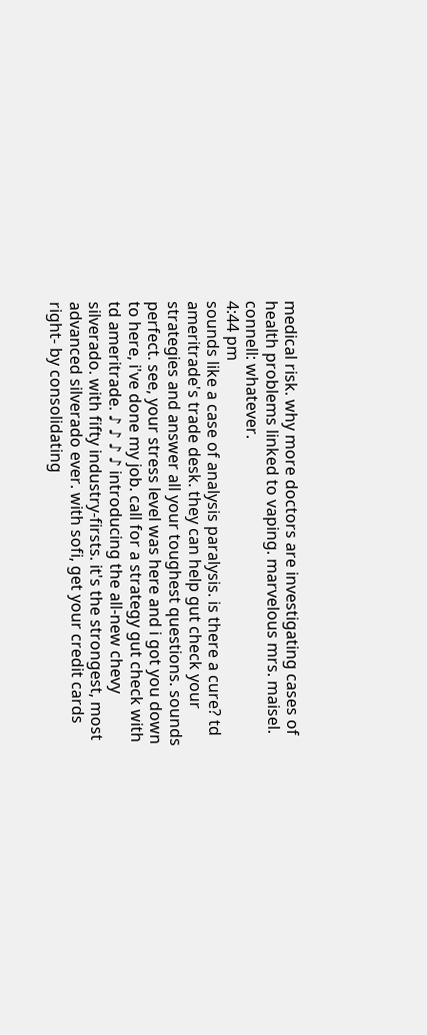medical risk. why more doctors are investigating cases of health problems linked to vaping. marvelous mrs. maisel. connell: whatever.
4:44 pm
sounds like a case of analysis paralysis. is there a cure? td ameritrade's trade desk. they can help gut check your strategies and answer all your toughest questions. sounds perfect. see, your stress level was here and i got you down to here, i've done my job. call for a strategy gut check with td ameritrade. ♪ ♪ ♪ ♪ introducing the all-new chevy silverado. with fifty industry-firsts. it's the strongest, most advanced silverado ever. with sofi, get your credit cards right- by consolidating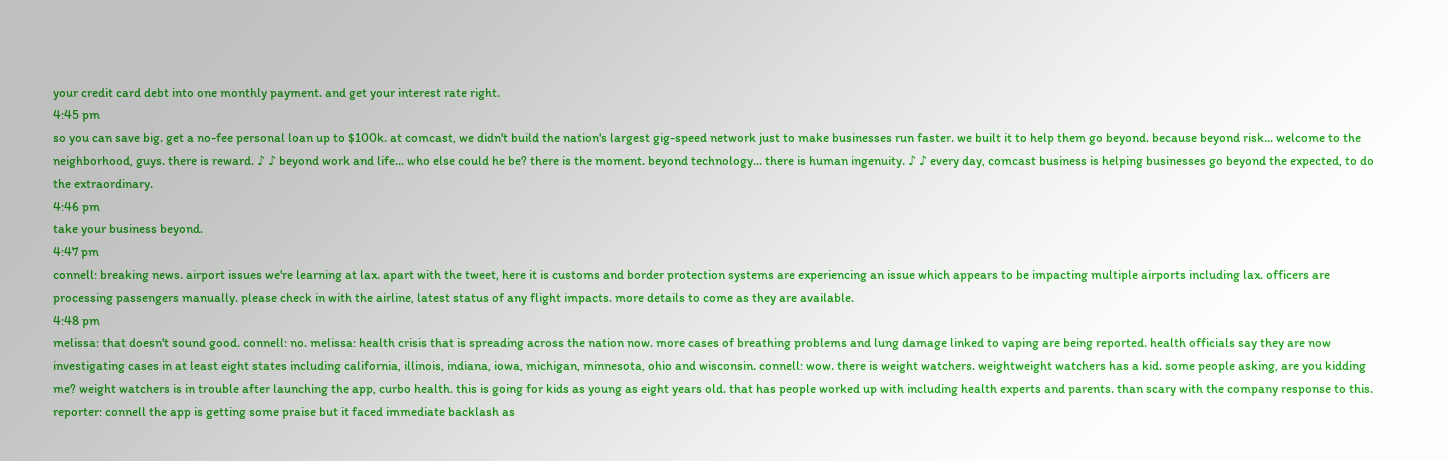your credit card debt into one monthly payment. and get your interest rate right.
4:45 pm
so you can save big. get a no-fee personal loan up to $100k. at comcast, we didn't build the nation's largest gig-speed network just to make businesses run faster. we built it to help them go beyond. because beyond risk... welcome to the neighborhood, guys. there is reward. ♪ ♪ beyond work and life... who else could he be? there is the moment. beyond technology... there is human ingenuity. ♪ ♪ every day, comcast business is helping businesses go beyond the expected, to do the extraordinary.
4:46 pm
take your business beyond.
4:47 pm
connell: breaking news. airport issues we're learning at lax. apart with the tweet, here it is customs and border protection systems are experiencing an issue which appears to be impacting multiple airports including lax. officers are processing passengers manually. please check in with the airline, latest status of any flight impacts. more details to come as they are available.
4:48 pm
melissa: that doesn't sound good. connell: no. melissa: health crisis that is spreading across the nation now. more cases of breathing problems and lung damage linked to vaping are being reported. health officials say they are now investigating cases in at least eight states including california, illinois, indiana, iowa, michigan, minnesota, ohio and wisconsin. connell: wow. there is weight watchers. weightweight watchers has a kid. some people asking, are you kidding me? weight watchers is in trouble after launching the app, curbo health. this is going for kids as young as eight years old. that has people worked up with including health experts and parents. than scary with the company response to this. reporter: connell the app is getting some praise but it faced immediate backlash as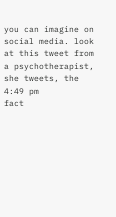you can imagine on social media. look at this tweet from a psychotherapist, she tweets, the
4:49 pm
fact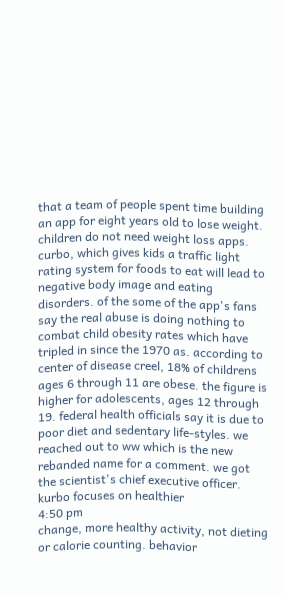that a team of people spent time building an app for eight years old to lose weight. children do not need weight loss apps. curbo, which gives kids a traffic light rating system for foods to eat will lead to negative body image and eating disorders. of the some of the app's fans say the real abuse is doing nothing to combat child obesity rates which have tripled in since the 1970 as. according to center of disease creel, 18% of childrens ages 6 through 11 are obese. the figure is higher for adolescents, ages 12 through 19. federal health officials say it is due to poor diet and sedentary life-styles. we reached out to ww which is the new rebanded name for a comment. we got the scientist's chief executive officer. kurbo focuses on healthier
4:50 pm
change, more healthy activity, not dieting or calorie counting. behavior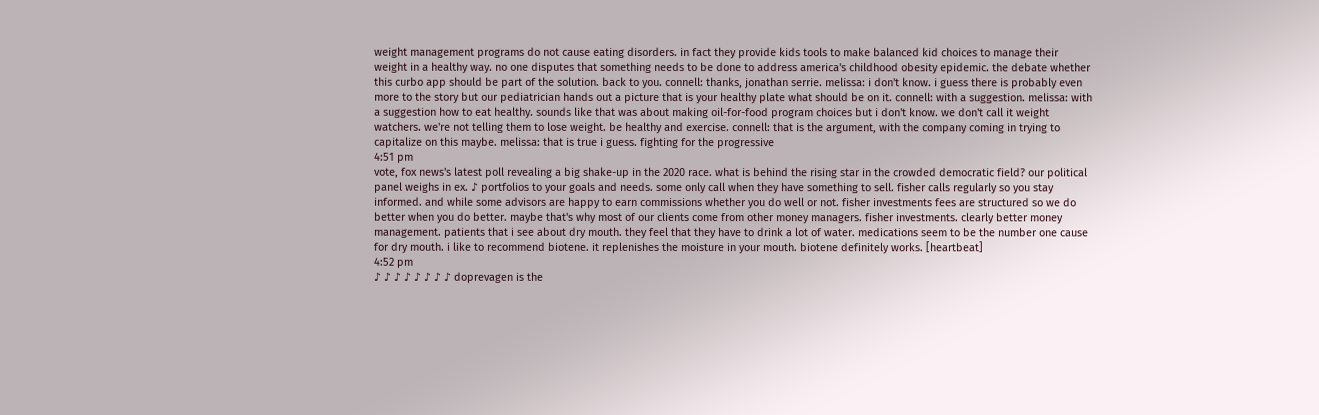weight management programs do not cause eating disorders. in fact they provide kids tools to make balanced kid choices to manage their weight in a healthy way. no one disputes that something needs to be done to address america's childhood obesity epidemic. the debate whether this curbo app should be part of the solution. back to you. connell: thanks, jonathan serrie. melissa: i don't know. i guess there is probably even more to the story but our pediatrician hands out a picture that is your healthy plate what should be on it. connell: with a suggestion. melissa: with a suggestion how to eat healthy. sounds like that was about making oil-for-food program choices but i don't know. we don't call it weight watchers. we're not telling them to lose weight. be healthy and exercise. connell: that is the argument, with the company coming in trying to capitalize on this maybe. melissa: that is true i guess. fighting for the progressive
4:51 pm
vote, fox news's latest poll revealing a big shake-up in the 2020 race. what is behind the rising star in the crowded democratic field? our political panel weighs in ex. ♪ portfolios to your goals and needs. some only call when they have something to sell. fisher calls regularly so you stay informed. and while some advisors are happy to earn commissions whether you do well or not. fisher investments fees are structured so we do better when you do better. maybe that's why most of our clients come from other money managers. fisher investments. clearly better money management. patients that i see about dry mouth. they feel that they have to drink a lot of water. medications seem to be the number one cause for dry mouth. i like to recommend biotene. it replenishes the moisture in your mouth. biotene definitely works. [heartbeat]
4:52 pm
♪ ♪ ♪ ♪ ♪ ♪ ♪ ♪ doprevagen is the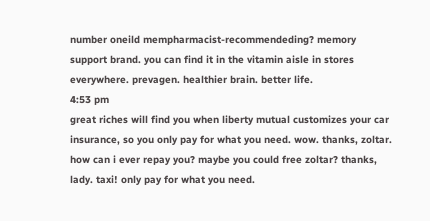number oneild mempharmacist-recommendeding? memory support brand. you can find it in the vitamin aisle in stores everywhere. prevagen. healthier brain. better life.
4:53 pm
great riches will find you when liberty mutual customizes your car insurance, so you only pay for what you need. wow. thanks, zoltar. how can i ever repay you? maybe you could free zoltar? thanks, lady. taxi! only pay for what you need.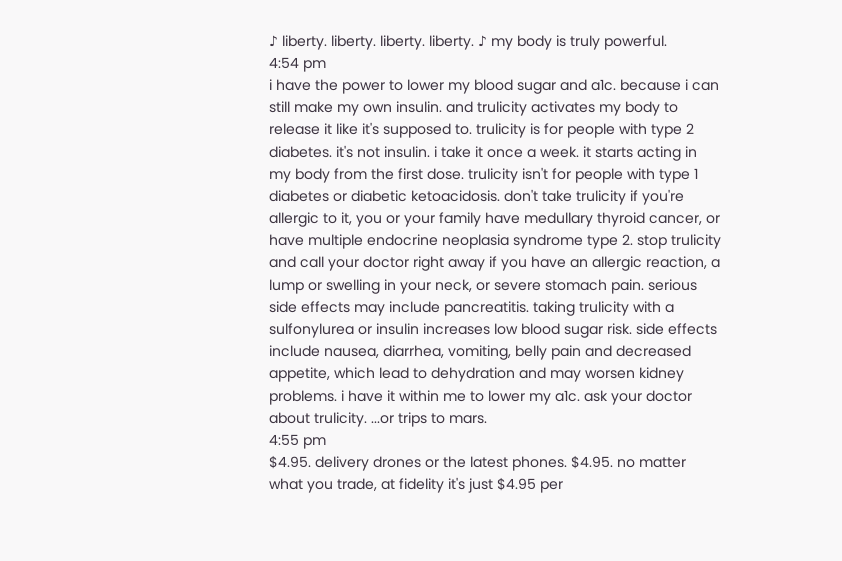♪ liberty. liberty. liberty. liberty. ♪ my body is truly powerful.
4:54 pm
i have the power to lower my blood sugar and a1c. because i can still make my own insulin. and trulicity activates my body to release it like it's supposed to. trulicity is for people with type 2 diabetes. it's not insulin. i take it once a week. it starts acting in my body from the first dose. trulicity isn't for people with type 1 diabetes or diabetic ketoacidosis. don't take trulicity if you're allergic to it, you or your family have medullary thyroid cancer, or have multiple endocrine neoplasia syndrome type 2. stop trulicity and call your doctor right away if you have an allergic reaction, a lump or swelling in your neck, or severe stomach pain. serious side effects may include pancreatitis. taking trulicity with a sulfonylurea or insulin increases low blood sugar risk. side effects include nausea, diarrhea, vomiting, belly pain and decreased appetite, which lead to dehydration and may worsen kidney problems. i have it within me to lower my a1c. ask your doctor about trulicity. ...or trips to mars.
4:55 pm
$4.95. delivery drones or the latest phones. $4.95. no matter what you trade, at fidelity it's just $4.95 per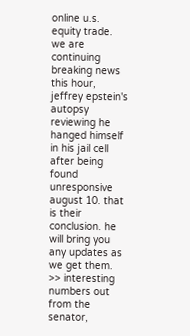online u.s. equity trade. we are continuing breaking news this hour, jeffrey epstein's autopsy reviewing he hanged himself in his jail cell after being found unresponsive august 10. that is their conclusion. he will bring you any updates as we get them. >> interesting numbers out from the senator,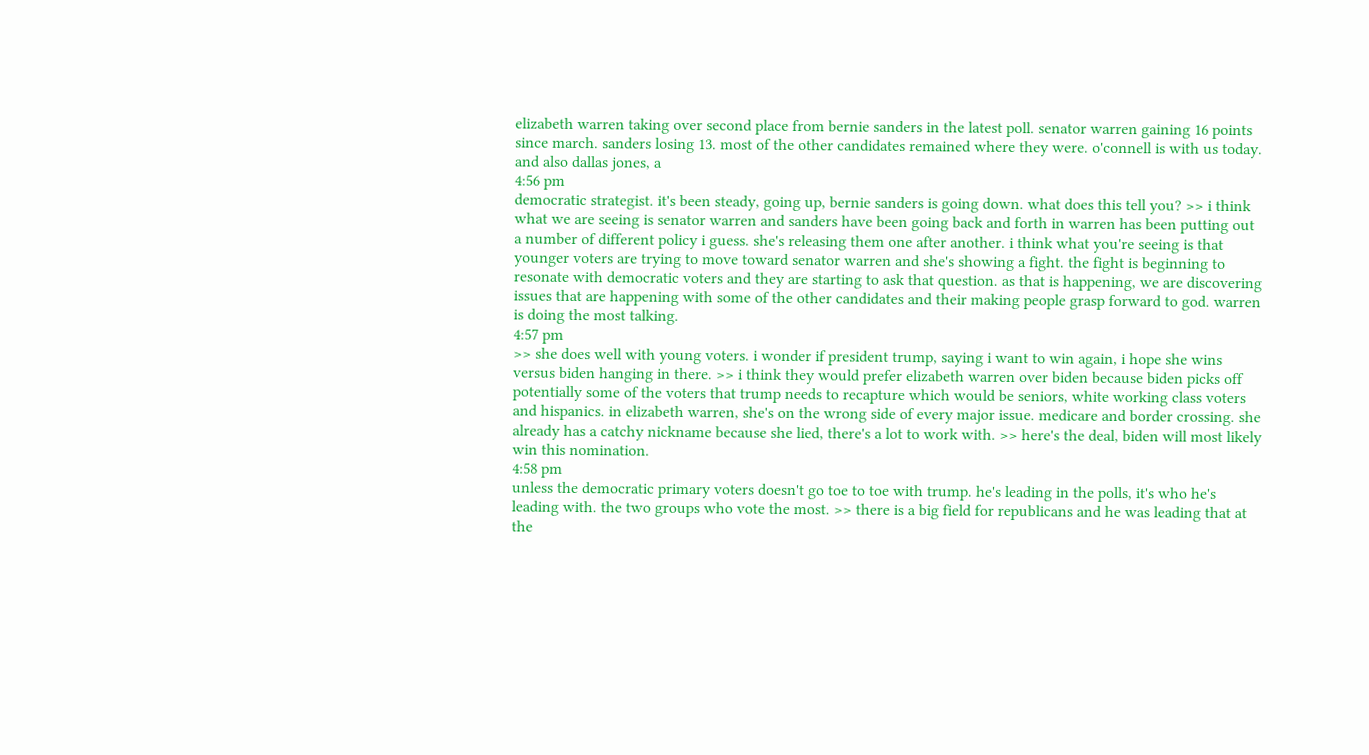elizabeth warren taking over second place from bernie sanders in the latest poll. senator warren gaining 16 points since march. sanders losing 13. most of the other candidates remained where they were. o'connell is with us today. and also dallas jones, a
4:56 pm
democratic strategist. it's been steady, going up, bernie sanders is going down. what does this tell you? >> i think what we are seeing is senator warren and sanders have been going back and forth in warren has been putting out a number of different policy i guess. she's releasing them one after another. i think what you're seeing is that younger voters are trying to move toward senator warren and she's showing a fight. the fight is beginning to resonate with democratic voters and they are starting to ask that question. as that is happening, we are discovering issues that are happening with some of the other candidates and their making people grasp forward to god. warren is doing the most talking.
4:57 pm
>> she does well with young voters. i wonder if president trump, saying i want to win again, i hope she wins versus biden hanging in there. >> i think they would prefer elizabeth warren over biden because biden picks off potentially some of the voters that trump needs to recapture which would be seniors, white working class voters and hispanics. in elizabeth warren, she's on the wrong side of every major issue. medicare and border crossing. she already has a catchy nickname because she lied, there's a lot to work with. >> here's the deal, biden will most likely win this nomination.
4:58 pm
unless the democratic primary voters doesn't go toe to toe with trump. he's leading in the polls, it's who he's leading with. the two groups who vote the most. >> there is a big field for republicans and he was leading that at the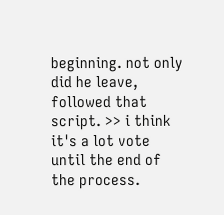beginning. not only did he leave, followed that script. >> i think it's a lot vote until the end of the process.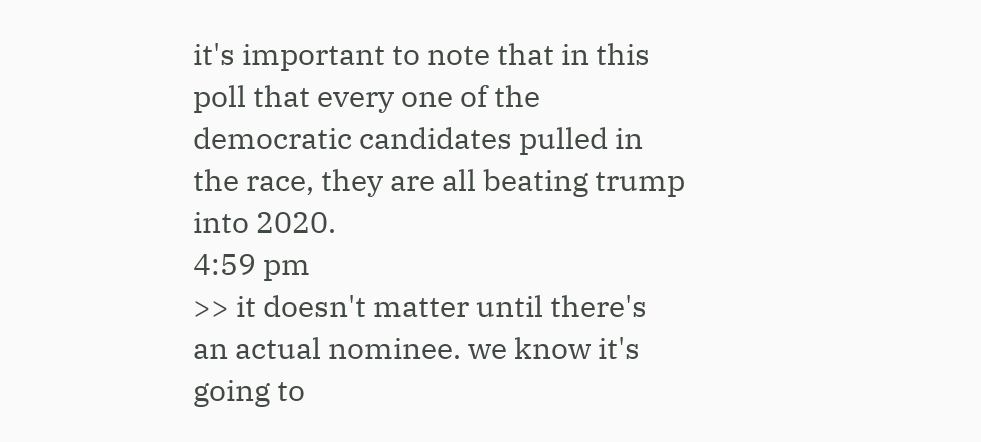it's important to note that in this poll that every one of the democratic candidates pulled in the race, they are all beating trump into 2020.
4:59 pm
>> it doesn't matter until there's an actual nominee. we know it's going to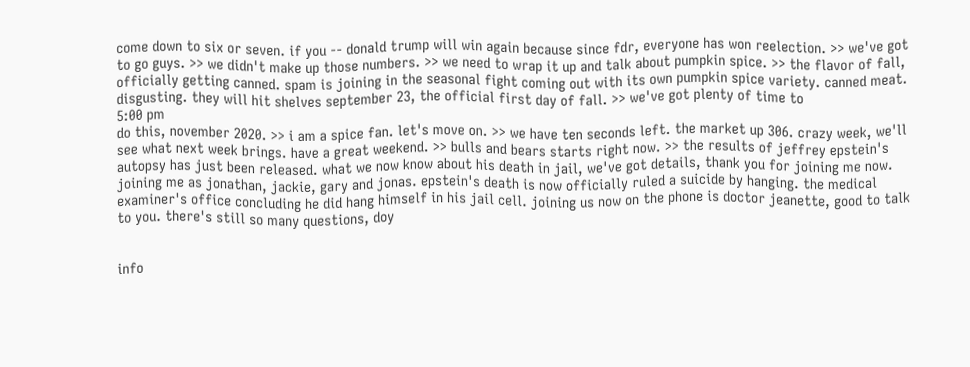come down to six or seven. if you -- donald trump will win again because since fdr, everyone has won reelection. >> we've got to go guys. >> we didn't make up those numbers. >> we need to wrap it up and talk about pumpkin spice. >> the flavor of fall, officially getting canned. spam is joining in the seasonal fight coming out with its own pumpkin spice variety. canned meat. disgusting. they will hit shelves september 23, the official first day of fall. >> we've got plenty of time to
5:00 pm
do this, november 2020. >> i am a spice fan. let's move on. >> we have ten seconds left. the market up 306. crazy week, we'll see what next week brings. have a great weekend. >> bulls and bears starts right now. >> the results of jeffrey epstein's autopsy has just been released. what we now know about his death in jail, we've got details, thank you for joining me now. joining me as jonathan, jackie, gary and jonas. epstein's death is now officially ruled a suicide by hanging. the medical examiner's office concluding he did hang himself in his jail cell. joining us now on the phone is doctor jeanette, good to talk to you. there's still so many questions, doy


info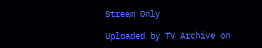Stream Only

Uploaded by TV Archive on